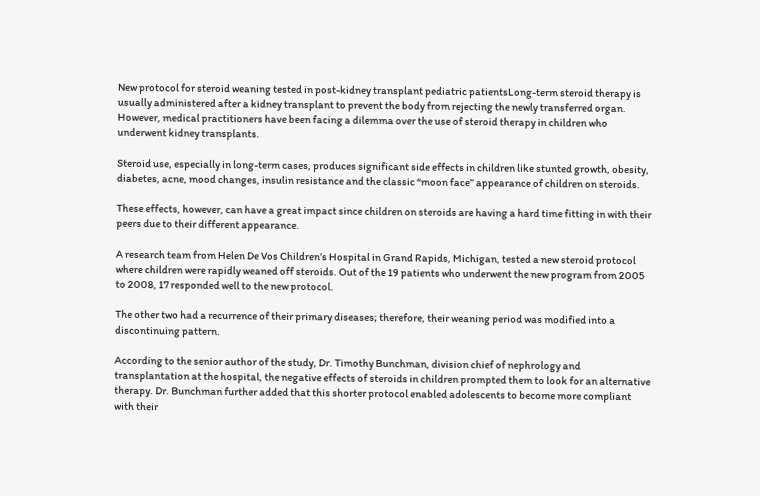New protocol for steroid weaning tested in post-kidney transplant pediatric patientsLong-term steroid therapy is usually administered after a kidney transplant to prevent the body from rejecting the newly transferred organ. However, medical practitioners have been facing a dilemma over the use of steroid therapy in children who underwent kidney transplants.

Steroid use, especially in long-term cases, produces significant side effects in children like stunted growth, obesity, diabetes, acne, mood changes, insulin resistance and the classic “moon face” appearance of children on steroids.

These effects, however, can have a great impact since children on steroids are having a hard time fitting in with their peers due to their different appearance.

A research team from Helen De Vos Children’s Hospital in Grand Rapids, Michigan, tested a new steroid protocol where children were rapidly weaned off steroids. Out of the 19 patients who underwent the new program from 2005 to 2008, 17 responded well to the new protocol.

The other two had a recurrence of their primary diseases; therefore, their weaning period was modified into a discontinuing pattern.

According to the senior author of the study, Dr. Timothy Bunchman, division chief of nephrology and transplantation at the hospital, the negative effects of steroids in children prompted them to look for an alternative therapy. Dr. Bunchman further added that this shorter protocol enabled adolescents to become more compliant with their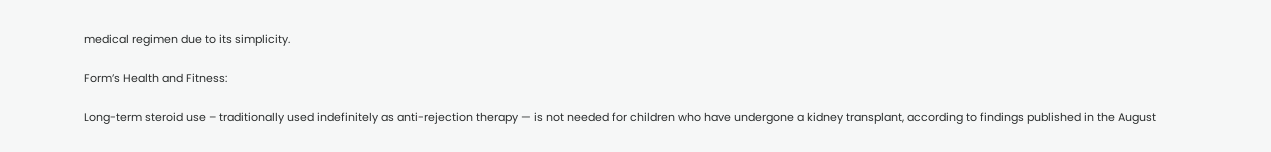medical regimen due to its simplicity.

Form’s Health and Fitness:

Long-term steroid use – traditionally used indefinitely as anti-rejection therapy — is not needed for children who have undergone a kidney transplant, according to findings published in the August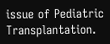issue of Pediatric Transplantation.